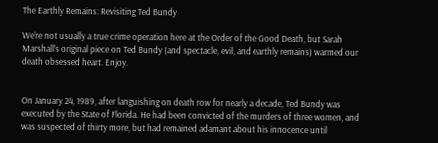The Earthly Remains: Revisiting Ted Bundy

We’re not usually a true crime operation here at the Order of the Good Death, but Sarah Marshall’s original piece on Ted Bundy (and spectacle, evil, and earthly remains) warmed our death obsessed heart. Enjoy.


On January 24, 1989, after languishing on death row for nearly a decade, Ted Bundy was executed by the State of Florida. He had been convicted of the murders of three women, and was suspected of thirty more, but had remained adamant about his innocence until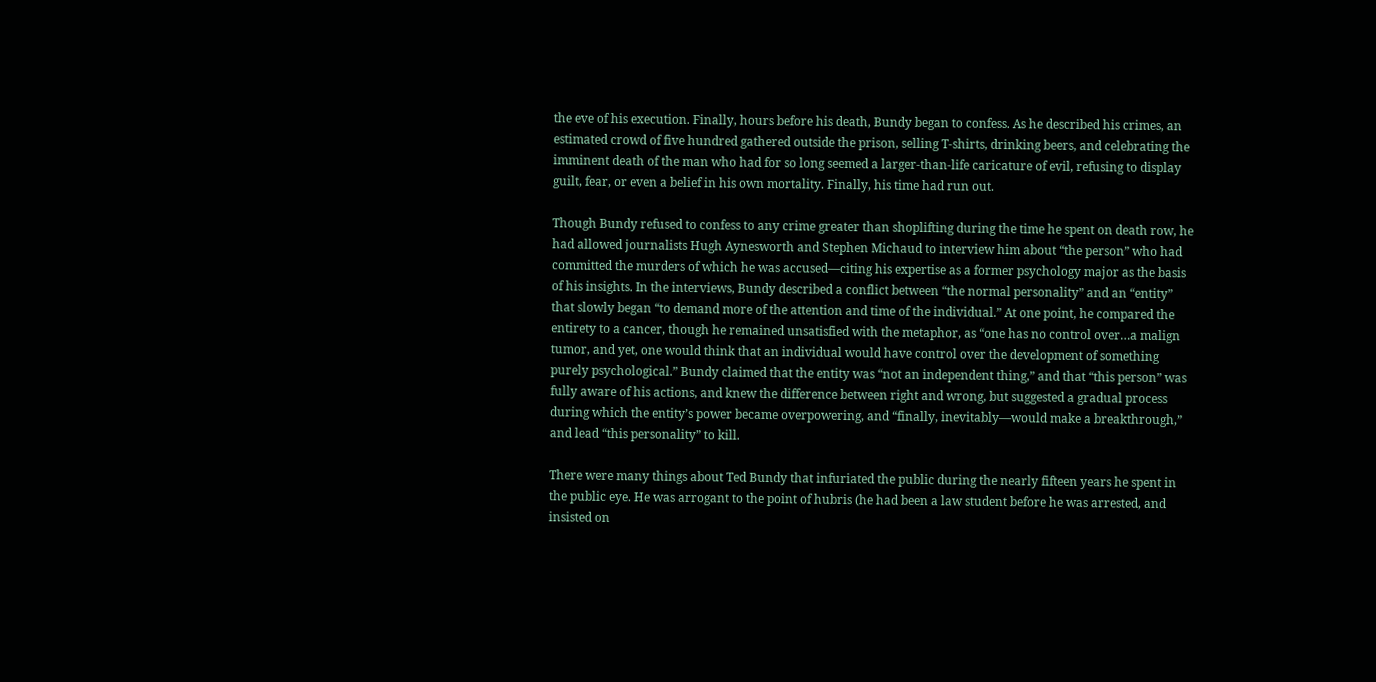the eve of his execution. Finally, hours before his death, Bundy began to confess. As he described his crimes, an estimated crowd of five hundred gathered outside the prison, selling T-shirts, drinking beers, and celebrating the imminent death of the man who had for so long seemed a larger-than-life caricature of evil, refusing to display guilt, fear, or even a belief in his own mortality. Finally, his time had run out.

Though Bundy refused to confess to any crime greater than shoplifting during the time he spent on death row, he had allowed journalists Hugh Aynesworth and Stephen Michaud to interview him about “the person” who had committed the murders of which he was accused—citing his expertise as a former psychology major as the basis of his insights. In the interviews, Bundy described a conflict between “the normal personality” and an “entity” that slowly began “to demand more of the attention and time of the individual.” At one point, he compared the entirety to a cancer, though he remained unsatisfied with the metaphor, as “one has no control over…a malign tumor, and yet, one would think that an individual would have control over the development of something purely psychological.” Bundy claimed that the entity was “not an independent thing,” and that “this person” was fully aware of his actions, and knew the difference between right and wrong, but suggested a gradual process during which the entity’s power became overpowering, and “finally, inevitably—would make a breakthrough,” and lead “this personality” to kill.

There were many things about Ted Bundy that infuriated the public during the nearly fifteen years he spent in the public eye. He was arrogant to the point of hubris (he had been a law student before he was arrested, and insisted on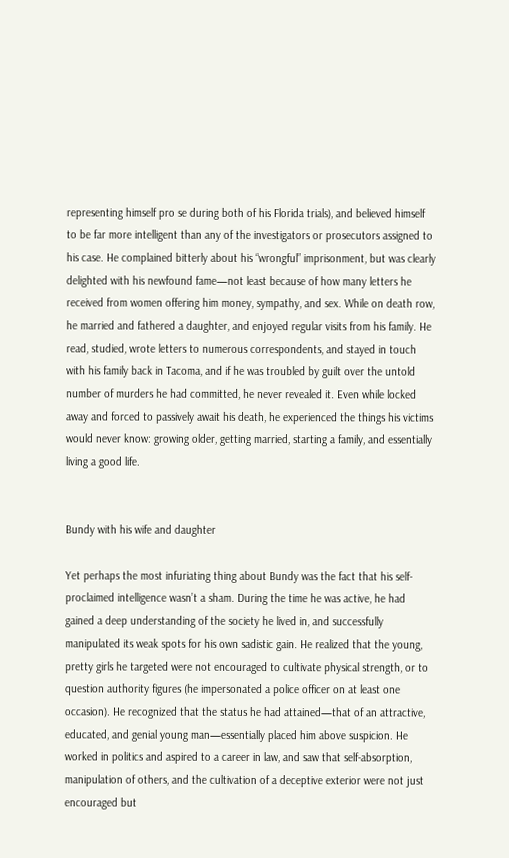representing himself pro se during both of his Florida trials), and believed himself to be far more intelligent than any of the investigators or prosecutors assigned to his case. He complained bitterly about his “wrongful” imprisonment, but was clearly delighted with his newfound fame—not least because of how many letters he received from women offering him money, sympathy, and sex. While on death row, he married and fathered a daughter, and enjoyed regular visits from his family. He read, studied, wrote letters to numerous correspondents, and stayed in touch with his family back in Tacoma, and if he was troubled by guilt over the untold number of murders he had committed, he never revealed it. Even while locked away and forced to passively await his death, he experienced the things his victims would never know: growing older, getting married, starting a family, and essentially living a good life.


Bundy with his wife and daughter

Yet perhaps the most infuriating thing about Bundy was the fact that his self-proclaimed intelligence wasn’t a sham. During the time he was active, he had gained a deep understanding of the society he lived in, and successfully manipulated its weak spots for his own sadistic gain. He realized that the young, pretty girls he targeted were not encouraged to cultivate physical strength, or to question authority figures (he impersonated a police officer on at least one occasion). He recognized that the status he had attained—that of an attractive, educated, and genial young man—essentially placed him above suspicion. He worked in politics and aspired to a career in law, and saw that self-absorption, manipulation of others, and the cultivation of a deceptive exterior were not just encouraged but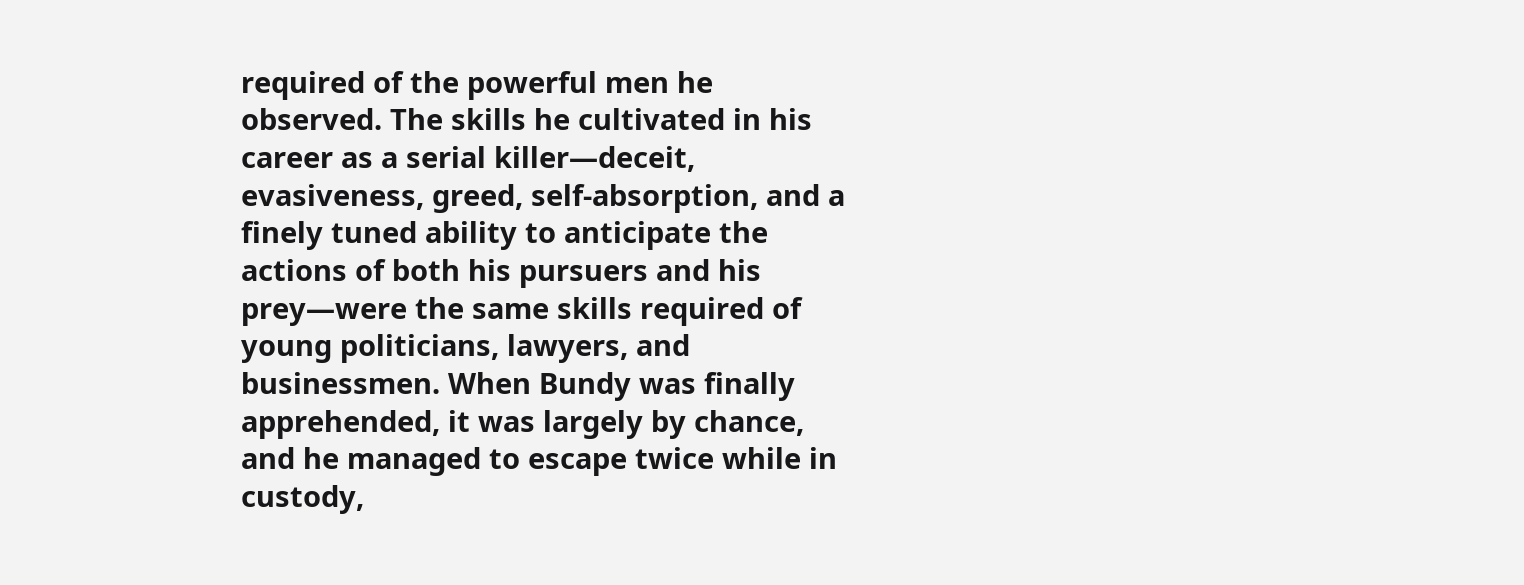required of the powerful men he observed. The skills he cultivated in his career as a serial killer—deceit, evasiveness, greed, self-absorption, and a finely tuned ability to anticipate the actions of both his pursuers and his prey—were the same skills required of young politicians, lawyers, and businessmen. When Bundy was finally apprehended, it was largely by chance, and he managed to escape twice while in custody,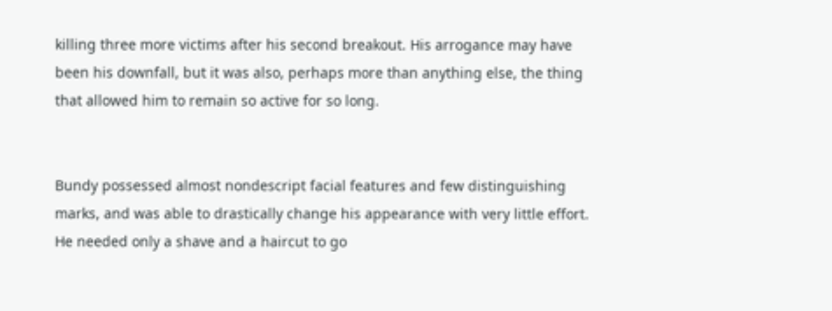killing three more victims after his second breakout. His arrogance may have been his downfall, but it was also, perhaps more than anything else, the thing that allowed him to remain so active for so long.


Bundy possessed almost nondescript facial features and few distinguishing marks, and was able to drastically change his appearance with very little effort. He needed only a shave and a haircut to go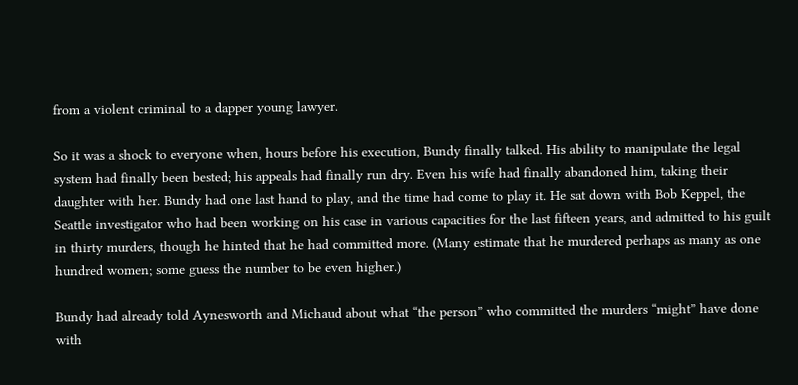from a violent criminal to a dapper young lawyer.

So it was a shock to everyone when, hours before his execution, Bundy finally talked. His ability to manipulate the legal system had finally been bested; his appeals had finally run dry. Even his wife had finally abandoned him, taking their daughter with her. Bundy had one last hand to play, and the time had come to play it. He sat down with Bob Keppel, the Seattle investigator who had been working on his case in various capacities for the last fifteen years, and admitted to his guilt in thirty murders, though he hinted that he had committed more. (Many estimate that he murdered perhaps as many as one hundred women; some guess the number to be even higher.)

Bundy had already told Aynesworth and Michaud about what “the person” who committed the murders “might” have done with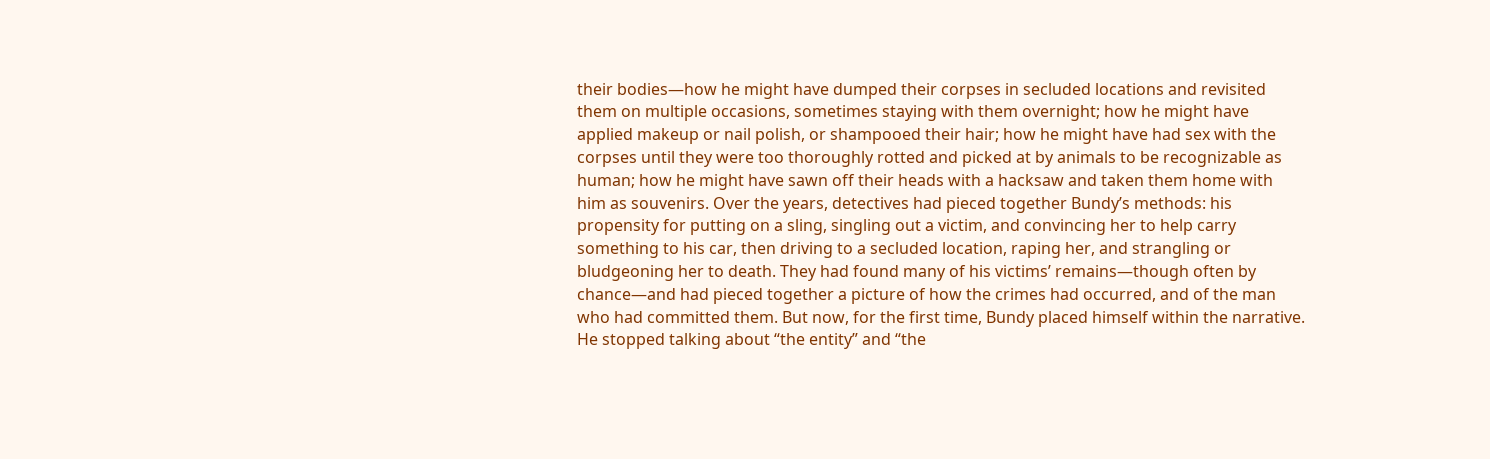their bodies—how he might have dumped their corpses in secluded locations and revisited them on multiple occasions, sometimes staying with them overnight; how he might have applied makeup or nail polish, or shampooed their hair; how he might have had sex with the corpses until they were too thoroughly rotted and picked at by animals to be recognizable as human; how he might have sawn off their heads with a hacksaw and taken them home with him as souvenirs. Over the years, detectives had pieced together Bundy’s methods: his propensity for putting on a sling, singling out a victim, and convincing her to help carry something to his car, then driving to a secluded location, raping her, and strangling or bludgeoning her to death. They had found many of his victims’ remains—though often by chance—and had pieced together a picture of how the crimes had occurred, and of the man who had committed them. But now, for the first time, Bundy placed himself within the narrative. He stopped talking about “the entity” and “the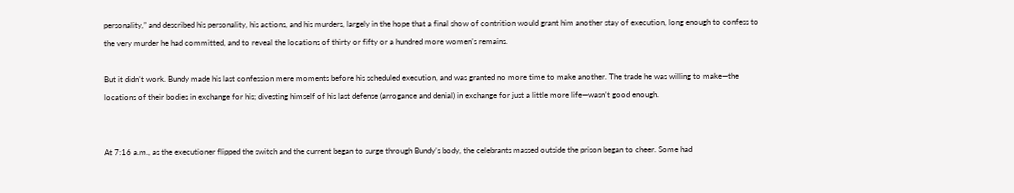personality,” and described his personality, his actions, and his murders, largely in the hope that a final show of contrition would grant him another stay of execution, long enough to confess to the very murder he had committed, and to reveal the locations of thirty or fifty or a hundred more women’s remains.

But it didn’t work. Bundy made his last confession mere moments before his scheduled execution, and was granted no more time to make another. The trade he was willing to make—the locations of their bodies in exchange for his; divesting himself of his last defense (arrogance and denial) in exchange for just a little more life—wasn’t good enough.


At 7:16 a.m., as the executioner flipped the switch and the current began to surge through Bundy’s body, the celebrants massed outside the prison began to cheer. Some had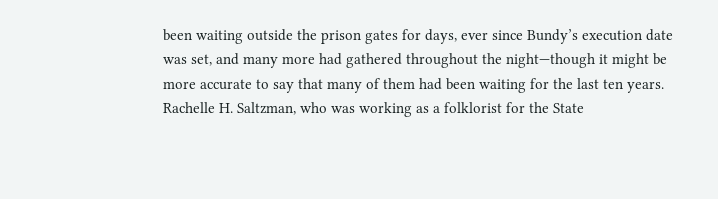been waiting outside the prison gates for days, ever since Bundy’s execution date was set, and many more had gathered throughout the night—though it might be more accurate to say that many of them had been waiting for the last ten years. Rachelle H. Saltzman, who was working as a folklorist for the State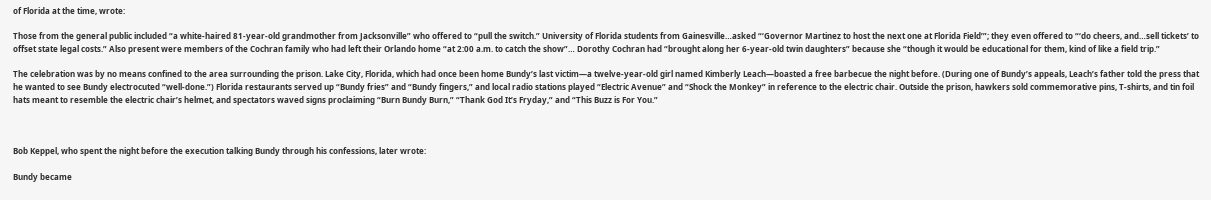of Florida at the time, wrote:

Those from the general public included “a white-haired 81-year-old grandmother from Jacksonville” who offered to “pull the switch.” University of Florida students from Gainesville…asked “‘Governor Martinez to host the next one at Florida Field’”; they even offered to “‘do cheers, and…sell tickets’ to offset state legal costs.” Also present were members of the Cochran family who had left their Orlando home “at 2:00 a.m. to catch the show”… Dorothy Cochran had “brought along her 6-year-old twin daughters” because she “though it would be educational for them, kind of like a field trip.”

The celebration was by no means confined to the area surrounding the prison. Lake City, Florida, which had once been home Bundy’s last victim—a twelve-year-old girl named Kimberly Leach—boasted a free barbecue the night before. (During one of Bundy’s appeals, Leach’s father told the press that he wanted to see Bundy electrocuted “well-done.”) Florida restaurants served up “Bundy fries” and “Bundy fingers,” and local radio stations played “Electric Avenue” and “Shock the Monkey” in reference to the electric chair. Outside the prison, hawkers sold commemorative pins, T-shirts, and tin foil hats meant to resemble the electric chair’s helmet, and spectators waved signs proclaiming “Burn Bundy Burn,” “Thank God It’s Fryday,” and “This Buzz is For You.”



Bob Keppel, who spent the night before the execution talking Bundy through his confessions, later wrote:

Bundy became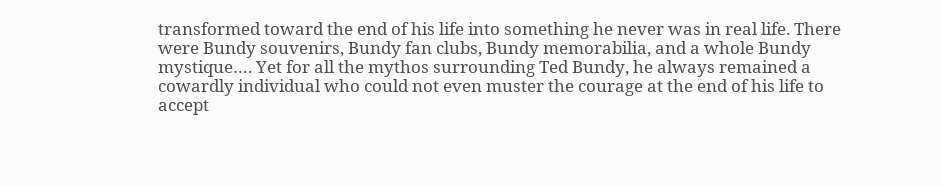transformed toward the end of his life into something he never was in real life. There were Bundy souvenirs, Bundy fan clubs, Bundy memorabilia, and a whole Bundy mystique…. Yet for all the mythos surrounding Ted Bundy, he always remained a cowardly individual who could not even muster the courage at the end of his life to accept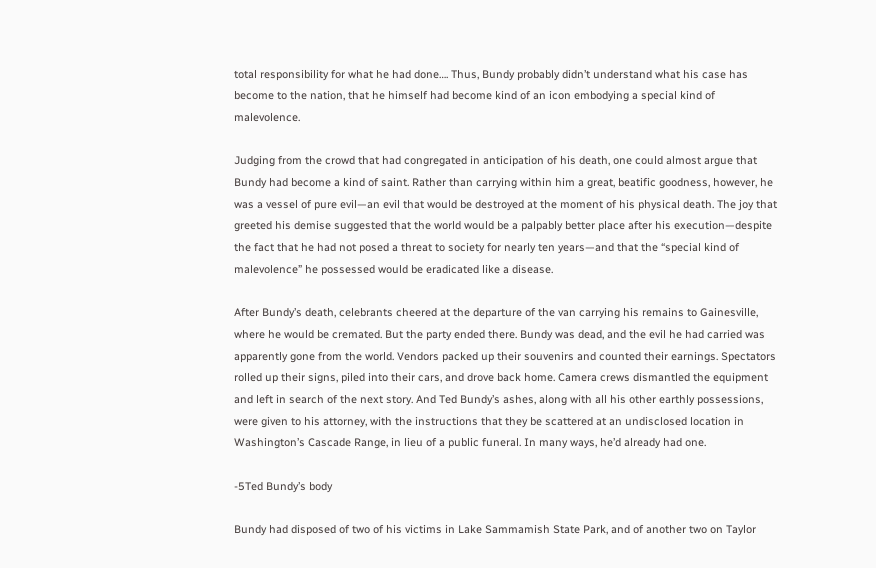total responsibility for what he had done…. Thus, Bundy probably didn’t understand what his case has become to the nation, that he himself had become kind of an icon embodying a special kind of malevolence.

Judging from the crowd that had congregated in anticipation of his death, one could almost argue that Bundy had become a kind of saint. Rather than carrying within him a great, beatific goodness, however, he was a vessel of pure evil—an evil that would be destroyed at the moment of his physical death. The joy that greeted his demise suggested that the world would be a palpably better place after his execution—despite the fact that he had not posed a threat to society for nearly ten years—and that the “special kind of malevolence” he possessed would be eradicated like a disease.

After Bundy’s death, celebrants cheered at the departure of the van carrying his remains to Gainesville, where he would be cremated. But the party ended there. Bundy was dead, and the evil he had carried was apparently gone from the world. Vendors packed up their souvenirs and counted their earnings. Spectators rolled up their signs, piled into their cars, and drove back home. Camera crews dismantled the equipment and left in search of the next story. And Ted Bundy’s ashes, along with all his other earthly possessions, were given to his attorney, with the instructions that they be scattered at an undisclosed location in Washington’s Cascade Range, in lieu of a public funeral. In many ways, he’d already had one.

-5Ted Bundy’s body

Bundy had disposed of two of his victims in Lake Sammamish State Park, and of another two on Taylor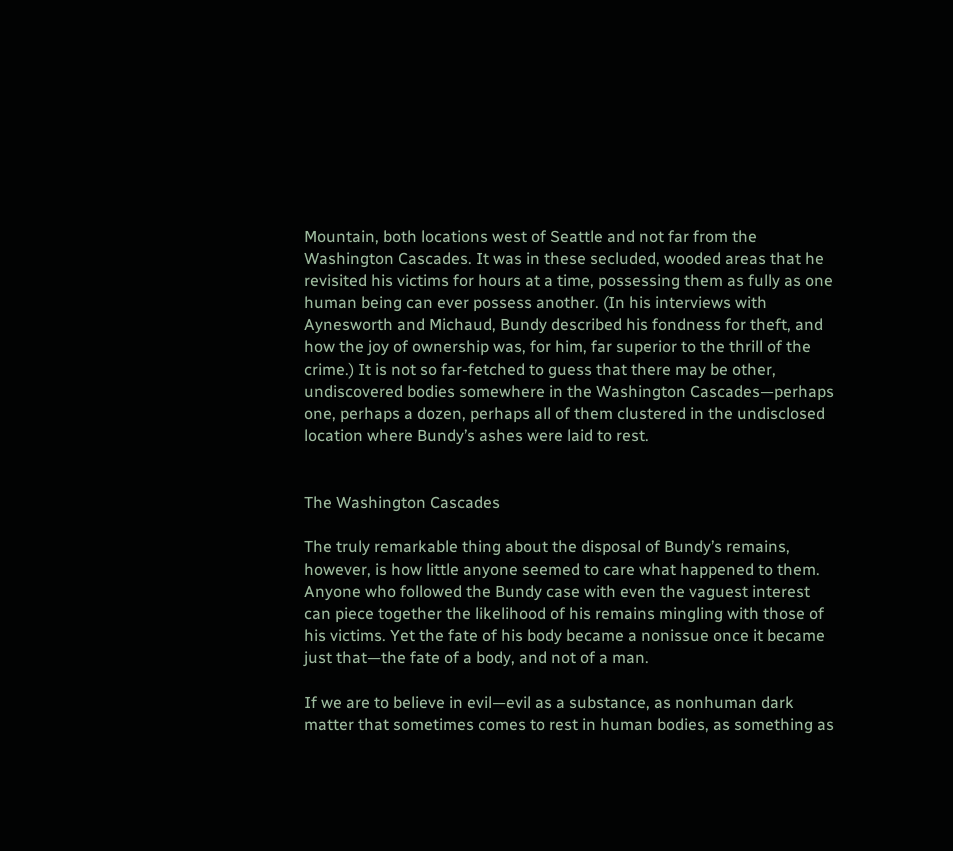Mountain, both locations west of Seattle and not far from the Washington Cascades. It was in these secluded, wooded areas that he revisited his victims for hours at a time, possessing them as fully as one human being can ever possess another. (In his interviews with Aynesworth and Michaud, Bundy described his fondness for theft, and how the joy of ownership was, for him, far superior to the thrill of the crime.) It is not so far-fetched to guess that there may be other, undiscovered bodies somewhere in the Washington Cascades—perhaps one, perhaps a dozen, perhaps all of them clustered in the undisclosed location where Bundy’s ashes were laid to rest.


The Washington Cascades

The truly remarkable thing about the disposal of Bundy’s remains, however, is how little anyone seemed to care what happened to them. Anyone who followed the Bundy case with even the vaguest interest can piece together the likelihood of his remains mingling with those of his victims. Yet the fate of his body became a nonissue once it became just that—the fate of a body, and not of a man.

If we are to believe in evil—evil as a substance, as nonhuman dark matter that sometimes comes to rest in human bodies, as something as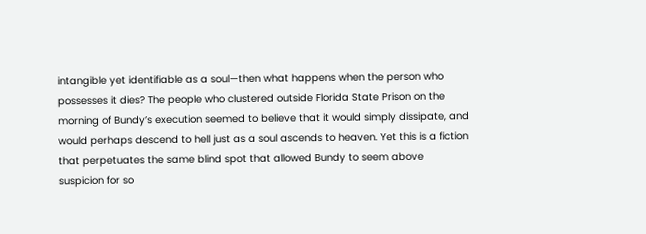intangible yet identifiable as a soul—then what happens when the person who possesses it dies? The people who clustered outside Florida State Prison on the morning of Bundy’s execution seemed to believe that it would simply dissipate, and would perhaps descend to hell just as a soul ascends to heaven. Yet this is a fiction that perpetuates the same blind spot that allowed Bundy to seem above suspicion for so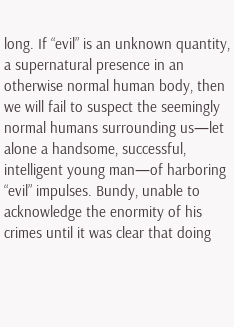long. If “evil” is an unknown quantity, a supernatural presence in an otherwise normal human body, then we will fail to suspect the seemingly normal humans surrounding us—let alone a handsome, successful, intelligent young man—of harboring “evil” impulses. Bundy, unable to acknowledge the enormity of his crimes until it was clear that doing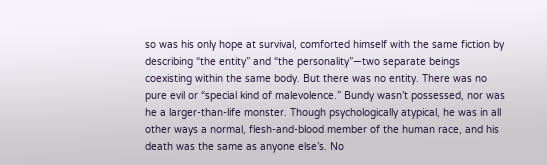so was his only hope at survival, comforted himself with the same fiction by describing “the entity” and “the personality”—two separate beings coexisting within the same body. But there was no entity. There was no pure evil or “special kind of malevolence.” Bundy wasn’t possessed, nor was he a larger-than-life monster. Though psychologically atypical, he was in all other ways a normal, flesh-and-blood member of the human race, and his death was the same as anyone else’s. No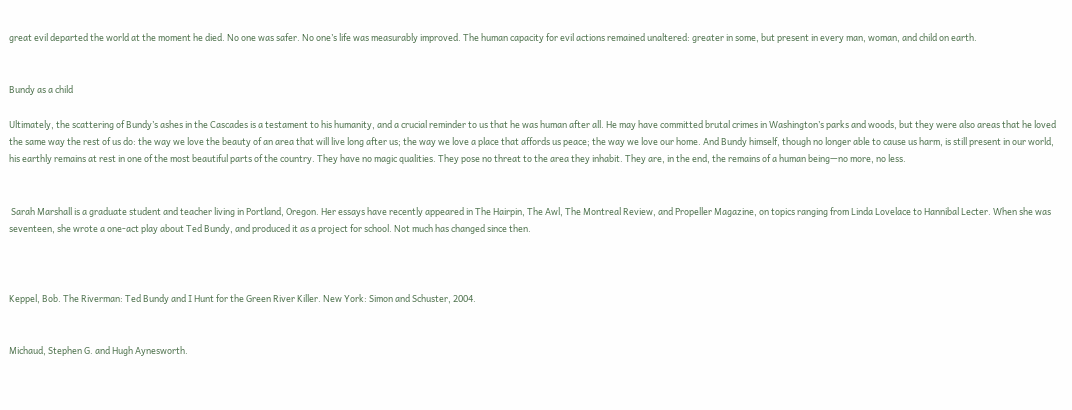great evil departed the world at the moment he died. No one was safer. No one’s life was measurably improved. The human capacity for evil actions remained unaltered: greater in some, but present in every man, woman, and child on earth.


Bundy as a child

Ultimately, the scattering of Bundy’s ashes in the Cascades is a testament to his humanity, and a crucial reminder to us that he was human after all. He may have committed brutal crimes in Washington’s parks and woods, but they were also areas that he loved the same way the rest of us do: the way we love the beauty of an area that will live long after us; the way we love a place that affords us peace; the way we love our home. And Bundy himself, though no longer able to cause us harm, is still present in our world, his earthly remains at rest in one of the most beautiful parts of the country. They have no magic qualities. They pose no threat to the area they inhabit. They are, in the end, the remains of a human being—no more, no less.


 Sarah Marshall is a graduate student and teacher living in Portland, Oregon. Her essays have recently appeared in The Hairpin, The Awl, The Montreal Review, and Propeller Magazine, on topics ranging from Linda Lovelace to Hannibal Lecter. When she was seventeen, she wrote a one-act play about Ted Bundy, and produced it as a project for school. Not much has changed since then.



Keppel, Bob. The Riverman: Ted Bundy and I Hunt for the Green River Killer. New York: Simon and Schuster, 2004.


Michaud, Stephen G. and Hugh Aynesworth.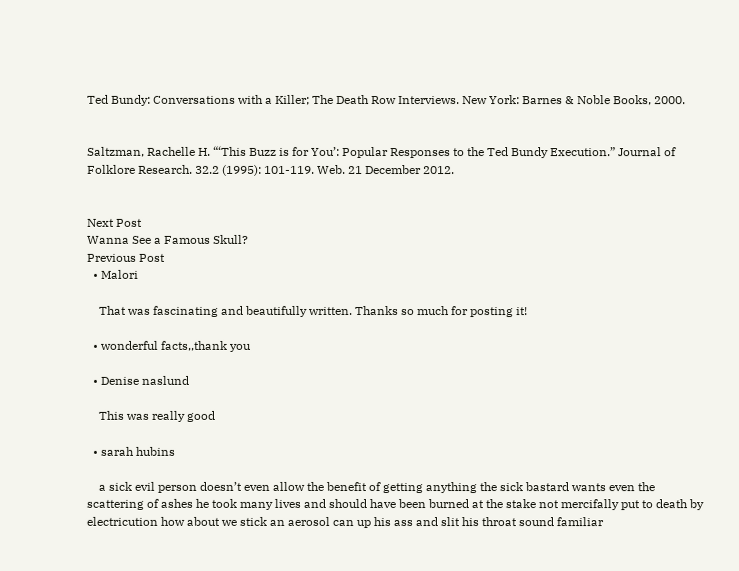Ted Bundy: Conversations with a Killer; The Death Row Interviews. New York: Barnes & Noble Books, 2000.


Saltzman, Rachelle H. “‘This Buzz is for You’: Popular Responses to the Ted Bundy Execution.” Journal of Folklore Research. 32.2 (1995): 101-119. Web. 21 December 2012.


Next Post
Wanna See a Famous Skull?
Previous Post
  • Malori

    That was fascinating and beautifully written. Thanks so much for posting it!

  • wonderful facts,,thank you

  • Denise naslund

    This was really good

  • sarah hubins

    a sick evil person doesn’t even allow the benefit of getting anything the sick bastard wants even the scattering of ashes he took many lives and should have been burned at the stake not mercifally put to death by electricution how about we stick an aerosol can up his ass and slit his throat sound familiar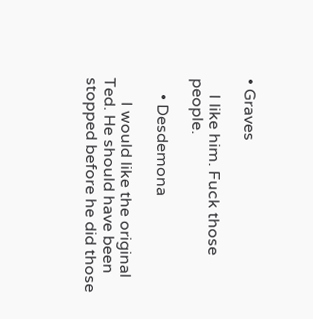• Graves

    I like him. Fuck those people.

    • Desdemona

      I would like the original Ted. He should have been stopped before he did those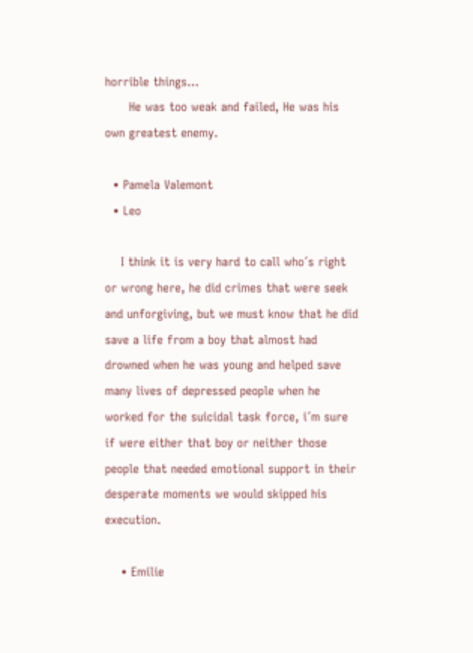horrible things…
      He was too weak and failed, He was his own greatest enemy.

  • Pamela Valemont
  • Leo

    I think it is very hard to call who´s right or wrong here, he did crimes that were seek and unforgiving, but we must know that he did save a life from a boy that almost had drowned when he was young and helped save many lives of depressed people when he worked for the suicidal task force, i´m sure if were either that boy or neither those people that needed emotional support in their desperate moments we would skipped his execution.

    • Emilie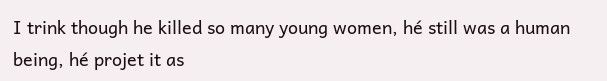I trink though he killed so many young women, hé still was a human being, hé projet it as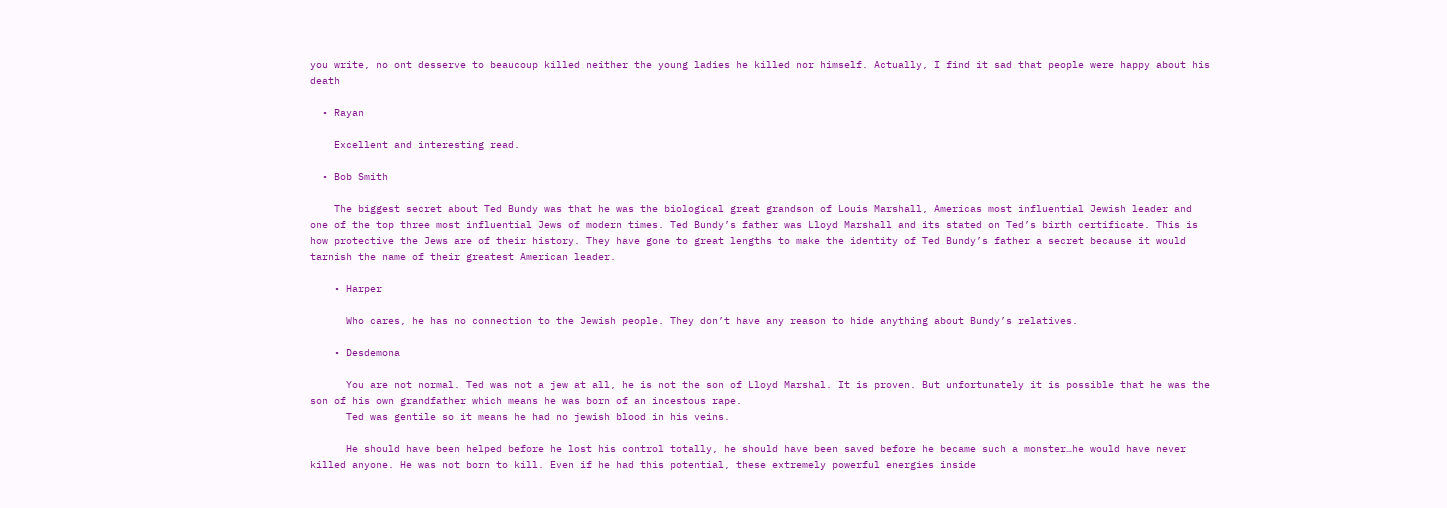you write, no ont desserve to beaucoup killed neither the young ladies he killed nor himself. Actually, I find it sad that people were happy about his death

  • Rayan

    Excellent and interesting read.

  • Bob Smith

    The biggest secret about Ted Bundy was that he was the biological great grandson of Louis Marshall, Americas most influential Jewish leader and one of the top three most influential Jews of modern times. Ted Bundy’s father was Lloyd Marshall and its stated on Ted’s birth certificate. This is how protective the Jews are of their history. They have gone to great lengths to make the identity of Ted Bundy’s father a secret because it would tarnish the name of their greatest American leader.

    • Harper

      Who cares, he has no connection to the Jewish people. They don’t have any reason to hide anything about Bundy’s relatives.

    • Desdemona

      You are not normal. Ted was not a jew at all, he is not the son of Lloyd Marshal. It is proven. But unfortunately it is possible that he was the son of his own grandfather which means he was born of an incestous rape.
      Ted was gentile so it means he had no jewish blood in his veins.

      He should have been helped before he lost his control totally, he should have been saved before he became such a monster…he would have never killed anyone. He was not born to kill. Even if he had this potential, these extremely powerful energies inside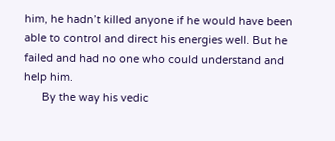him, he hadn’t killed anyone if he would have been able to control and direct his energies well. But he failed and had no one who could understand and help him.
      By the way his vedic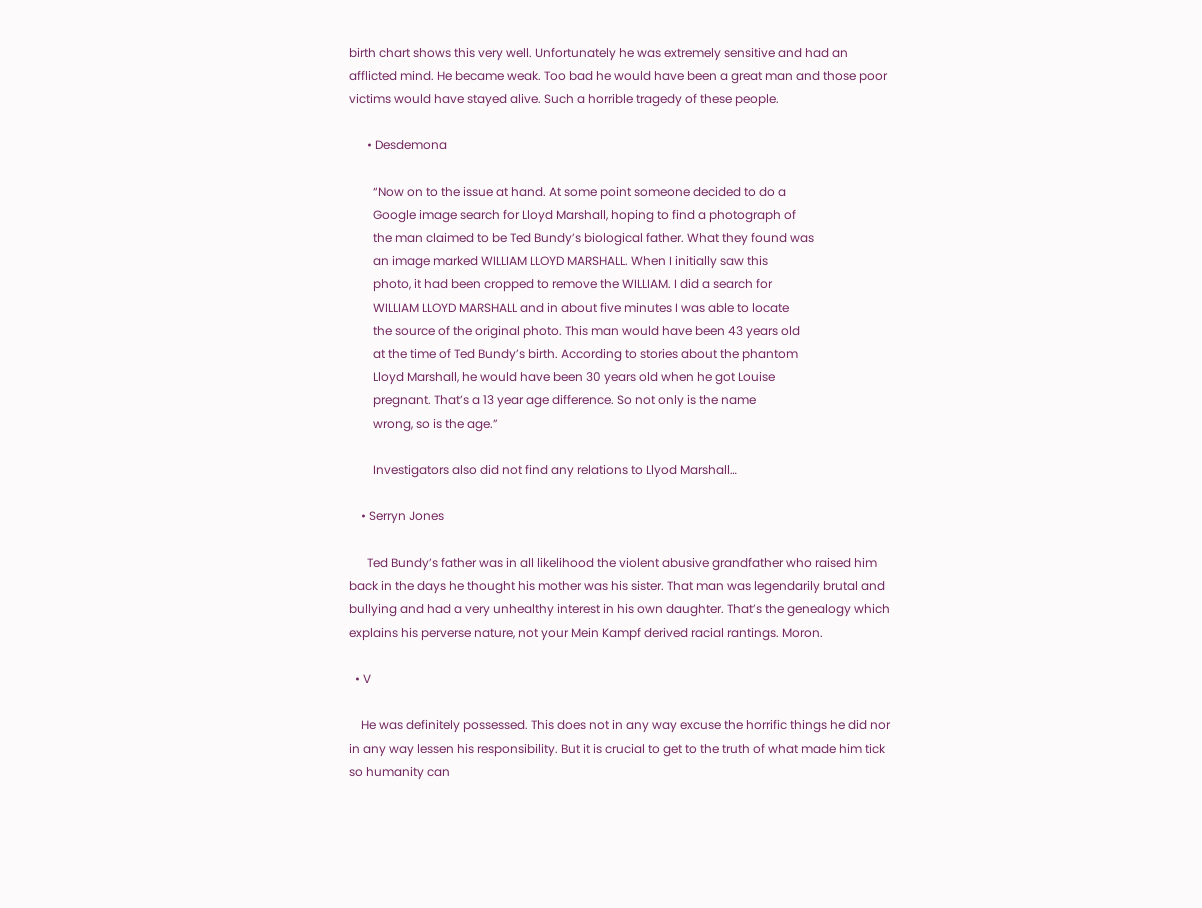birth chart shows this very well. Unfortunately he was extremely sensitive and had an afflicted mind. He became weak. Too bad he would have been a great man and those poor victims would have stayed alive. Such a horrible tragedy of these people.

      • Desdemona

        “Now on to the issue at hand. At some point someone decided to do a
        Google image search for Lloyd Marshall, hoping to find a photograph of
        the man claimed to be Ted Bundy’s biological father. What they found was
        an image marked WILLIAM LLOYD MARSHALL. When I initially saw this
        photo, it had been cropped to remove the WILLIAM. I did a search for
        WILLIAM LLOYD MARSHALL and in about five minutes I was able to locate
        the source of the original photo. This man would have been 43 years old
        at the time of Ted Bundy’s birth. According to stories about the phantom
        Lloyd Marshall, he would have been 30 years old when he got Louise
        pregnant. That’s a 13 year age difference. So not only is the name
        wrong, so is the age.”

        Investigators also did not find any relations to Llyod Marshall…

    • Serryn Jones

      Ted Bundy’s father was in all likelihood the violent abusive grandfather who raised him back in the days he thought his mother was his sister. That man was legendarily brutal and bullying and had a very unhealthy interest in his own daughter. That’s the genealogy which explains his perverse nature, not your Mein Kampf derived racial rantings. Moron.

  • V

    He was definitely possessed. This does not in any way excuse the horrific things he did nor in any way lessen his responsibility. But it is crucial to get to the truth of what made him tick so humanity can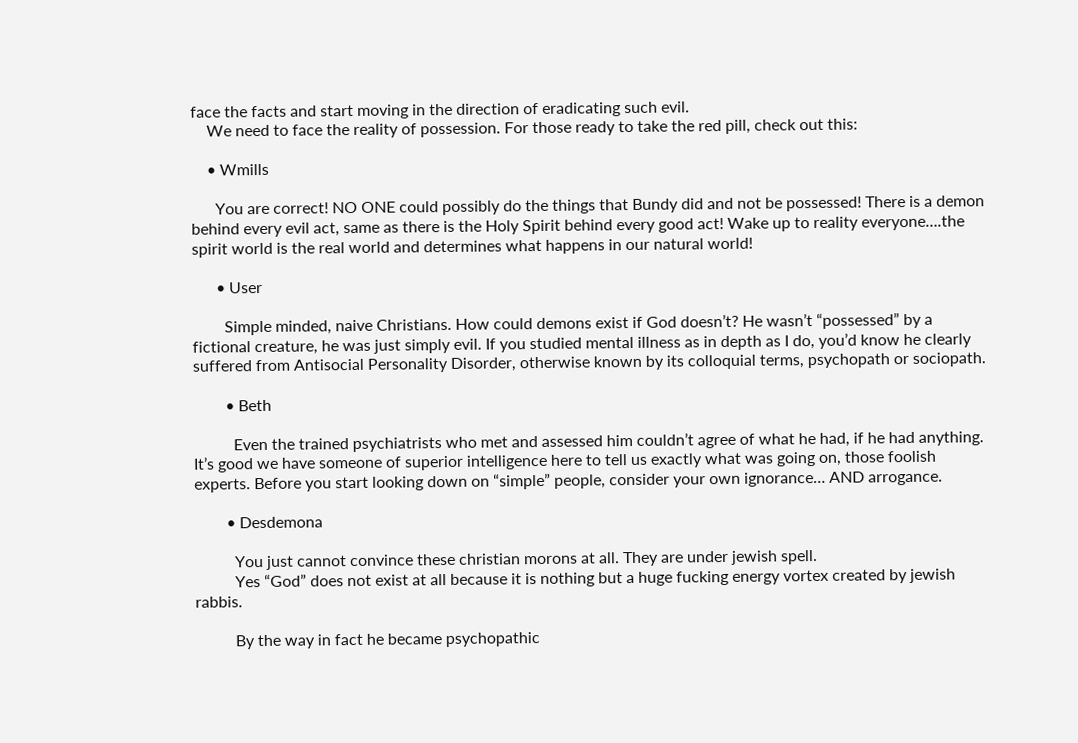face the facts and start moving in the direction of eradicating such evil.
    We need to face the reality of possession. For those ready to take the red pill, check out this:

    • Wmills

      You are correct! NO ONE could possibly do the things that Bundy did and not be possessed! There is a demon behind every evil act, same as there is the Holy Spirit behind every good act! Wake up to reality everyone….the spirit world is the real world and determines what happens in our natural world!

      • User

        Simple minded, naive Christians. How could demons exist if God doesn’t? He wasn’t “possessed” by a fictional creature, he was just simply evil. If you studied mental illness as in depth as I do, you’d know he clearly suffered from Antisocial Personality Disorder, otherwise known by its colloquial terms, psychopath or sociopath.

        • Beth

          Even the trained psychiatrists who met and assessed him couldn’t agree of what he had, if he had anything. It’s good we have someone of superior intelligence here to tell us exactly what was going on, those foolish experts. Before you start looking down on “simple” people, consider your own ignorance… AND arrogance.

        • Desdemona

          You just cannot convince these christian morons at all. They are under jewish spell.
          Yes “God” does not exist at all because it is nothing but a huge fucking energy vortex created by jewish rabbis.

          By the way in fact he became psychopathic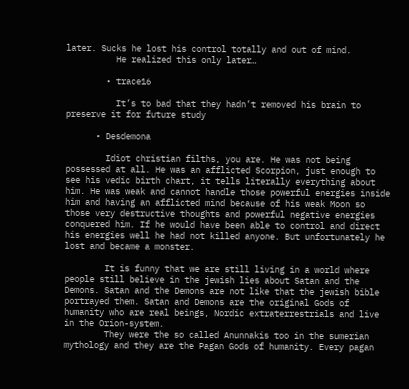later. Sucks he lost his control totally and out of mind.
          He realized this only later…

        • trace16

          It’s to bad that they hadn’t removed his brain to preserve it for future study

      • Desdemona

        Idiot christian filths, you are. He was not being possessed at all. He was an afflicted Scorpion, just enough to see his vedic birth chart, it tells literally everything about him. He was weak and cannot handle those powerful energies inside him and having an afflicted mind because of his weak Moon so those very destructive thoughts and powerful negative energies conquered him. If he would have been able to control and direct his energies well he had not killed anyone. But unfortunately he lost and became a monster.

        It is funny that we are still living in a world where people still believe in the jewish lies about Satan and the Demons. Satan and the Demons are not like that the jewish bible portrayed them. Satan and Demons are the original Gods of humanity who are real beings, Nordic extraterrestrials and live in the Orion-system.
        They were the so called Anunnakis too in the sumerian mythology and they are the Pagan Gods of humanity. Every pagan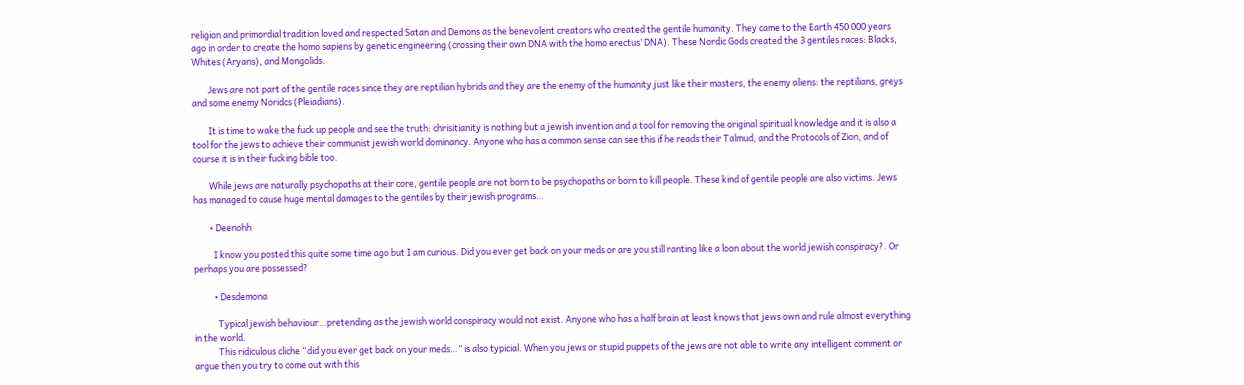religion and primordial tradition loved and respected Satan and Demons as the benevolent creators who created the gentile humanity. They came to the Earth 450 000 years ago in order to create the homo sapiens by genetic engineering (crossing their own DNA with the homo erectus’ DNA). These Nordic Gods created the 3 gentiles races: Blacks, Whites (Aryans), and Mongolids.

        Jews are not part of the gentile races since they are reptilian hybrids and they are the enemy of the humanity just like their masters, the enemy aliens: the reptilians, greys and some enemy Noridcs (Pleiadians).

        It is time to wake the fuck up people and see the truth: chrisitianity is nothing but a jewish invention and a tool for removing the original spiritual knowledge and it is also a tool for the jews to achieve their communist jewish world dominancy. Anyone who has a common sense can see this if he reads their Talmud, and the Protocols of Zion, and of course it is in their fucking bible too.

        While jews are naturally psychopaths at their core, gentile people are not born to be psychopaths or born to kill people. These kind of gentile people are also victims. Jews has managed to cause huge mental damages to the gentiles by their jewish programs…

        • Deenohh

          I know you posted this quite some time ago but I am curious. Did you ever get back on your meds or are you still ranting like a loon about the world jewish conspiracy?. Or perhaps you are possessed?

          • Desdemona

            Typical jewish behaviour…pretending as the jewish world conspiracy would not exist. Anyone who has a half brain at least knows that jews own and rule almost everything in the world.
            This ridiculous cliche “did you ever get back on your meds…” is also typicial. When you jews or stupid puppets of the jews are not able to write any intelligent comment or argue then you try to come out with this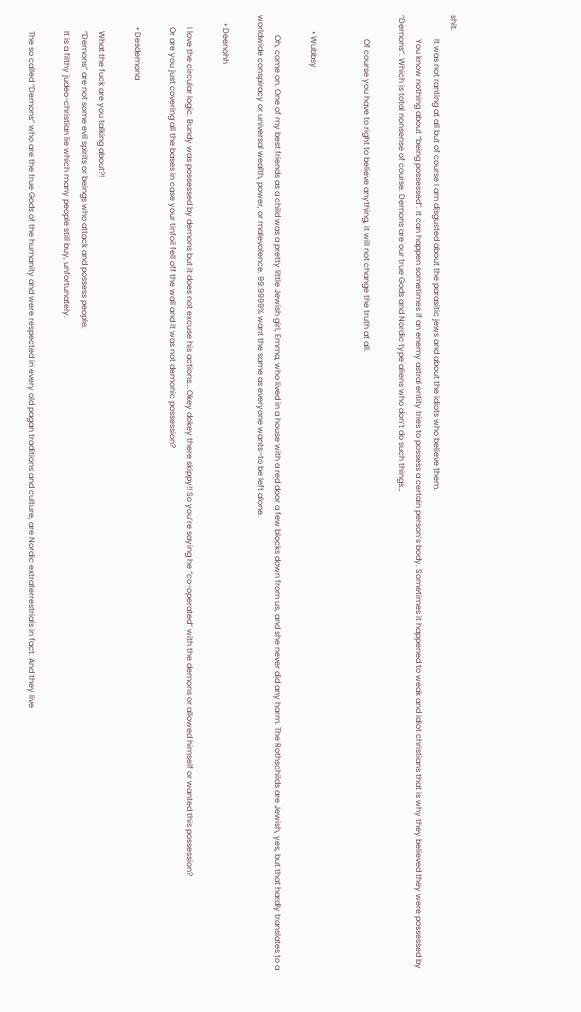shit.
            It was not ranting at all but of course I am disgusted about the parasitic jews and about the idiots who believe them.
            You know nothing about “being possessed”. It can happen sometimes if an enemy astral entity tries to possess a certain person’s body. Sometimes it happened to weak and idiot christians that is why they believed they were possessed by “Demons”. Which is total nonsense of course. Demons are our true Gods and Nordic type aliens who don’t do such things…

            Of course you have to right to believe anything, it will not change the truth at all.


        • Wubbsy

          Oh, come on. One of my best friends as a child was a pretty little Jewish girl, Emma, who lived in a house with a red door a few blocks down from us, and she never did any harm. The Rothschilds are Jewish, yes, but that hardly translates to a worldwide conspiracy or universal wealth, power, or malevolence. 99.9999% want the same as everyone wants–to be left alone.

    • Deenohh

      I love the circular logic. Bundy was possessed by demons but it does not excuse his actions….Okey dokey there skippy!! So you’re saying he “co-operated” with the demons or allowed himself or wanted this possession?
      Or are you just covering all the bases in case your tinfoil fell off the wall and it was not demonic possession?

      • Desdemona

        What the fuck are you talking about?!
        “Demons” are not some evil spirits or beings who attack and possess people.
        It is a filthy judeo-christian lie which many people still buy, unfortunately.

        The so called “Demons” who are the true Gods of the humanity and were respected in every old pagan traditions and culture, are Nordic extraterrestrials in fact. And they live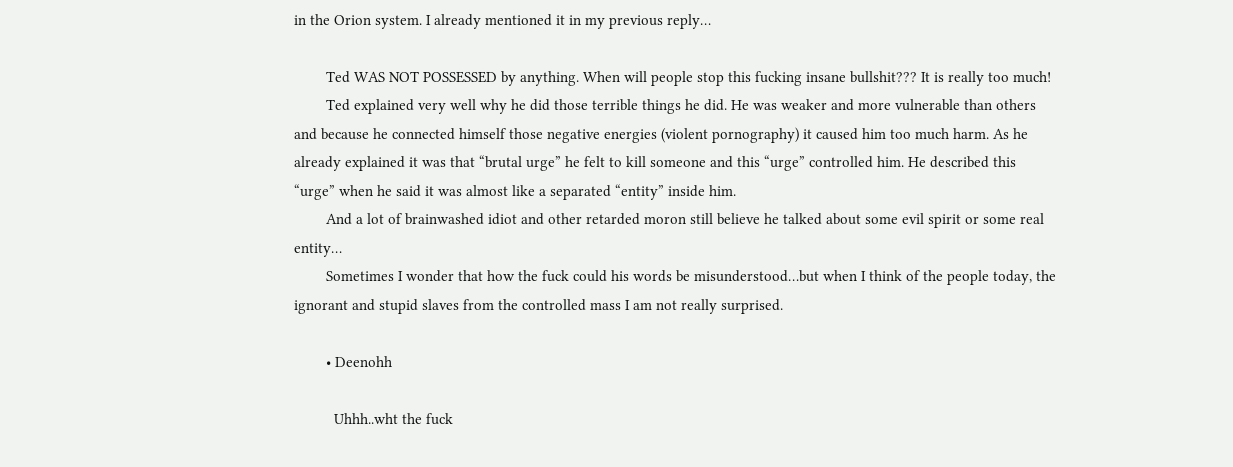in the Orion system. I already mentioned it in my previous reply…

        Ted WAS NOT POSSESSED by anything. When will people stop this fucking insane bullshit??? It is really too much!
        Ted explained very well why he did those terrible things he did. He was weaker and more vulnerable than others and because he connected himself those negative energies (violent pornography) it caused him too much harm. As he already explained it was that “brutal urge” he felt to kill someone and this “urge” controlled him. He described this “urge” when he said it was almost like a separated “entity” inside him.
        And a lot of brainwashed idiot and other retarded moron still believe he talked about some evil spirit or some real entity…
        Sometimes I wonder that how the fuck could his words be misunderstood…but when I think of the people today, the ignorant and stupid slaves from the controlled mass I am not really surprised.

        • Deenohh

          Uhhh..wht the fuck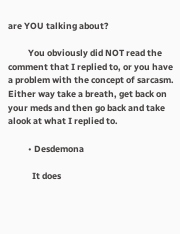are YOU talking about?

          You obviously did NOT read the comment that I replied to, or you have a problem with the concept of sarcasm. Either way take a breath, get back on your meds and then go back and take alook at what I replied to.

          • Desdemona

            It does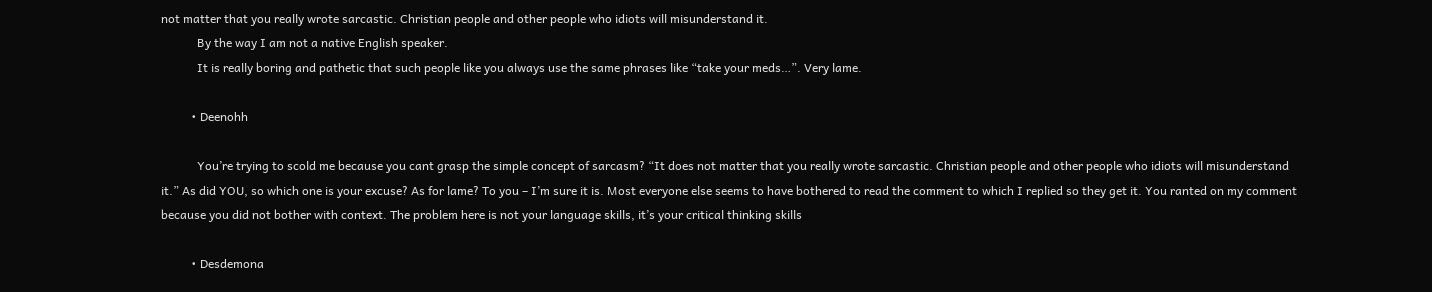not matter that you really wrote sarcastic. Christian people and other people who idiots will misunderstand it.
            By the way I am not a native English speaker.
            It is really boring and pathetic that such people like you always use the same phrases like “take your meds…”. Very lame.

          • Deenohh

            You’re trying to scold me because you cant grasp the simple concept of sarcasm? “It does not matter that you really wrote sarcastic. Christian people and other people who idiots will misunderstand it.” As did YOU, so which one is your excuse? As for lame? To you – I’m sure it is. Most everyone else seems to have bothered to read the comment to which I replied so they get it. You ranted on my comment because you did not bother with context. The problem here is not your language skills, it’s your critical thinking skills

          • Desdemona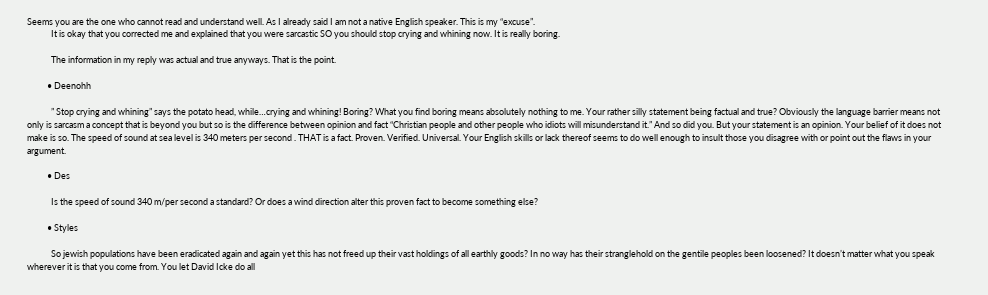Seems you are the one who cannot read and understand well. As I already said I am not a native English speaker. This is my “excuse”.
            It is okay that you corrected me and explained that you were sarcastic SO you should stop crying and whining now. It is really boring.

            The information in my reply was actual and true anyways. That is the point.

          • Deenohh

            ” Stop crying and whining” says the potato head, while…crying and whining! Boring? What you find boring means absolutely nothing to me. Your rather silly statement being factual and true? Obviously the language barrier means not only is sarcasm a concept that is beyond you but so is the difference between opinion and fact “Christian people and other people who idiots will misunderstand it.” And so did you. But your statement is an opinion. Your belief of it does not make is so. The speed of sound at sea level is 340 meters per second . THAT is a fact. Proven. Verified. Universal. Your English skills or lack thereof seems to do well enough to insult those you disagree with or point out the flaws in your argument.

          • Des

            Is the speed of sound 340 m/per second a standard? Or does a wind direction alter this proven fact to become something else?

          • Styles

            So jewish populations have been eradicated again and again yet this has not freed up their vast holdings of all earthly goods? In no way has their stranglehold on the gentile peoples been loosened? It doesn’t matter what you speak wherever it is that you come from. You let David Icke do all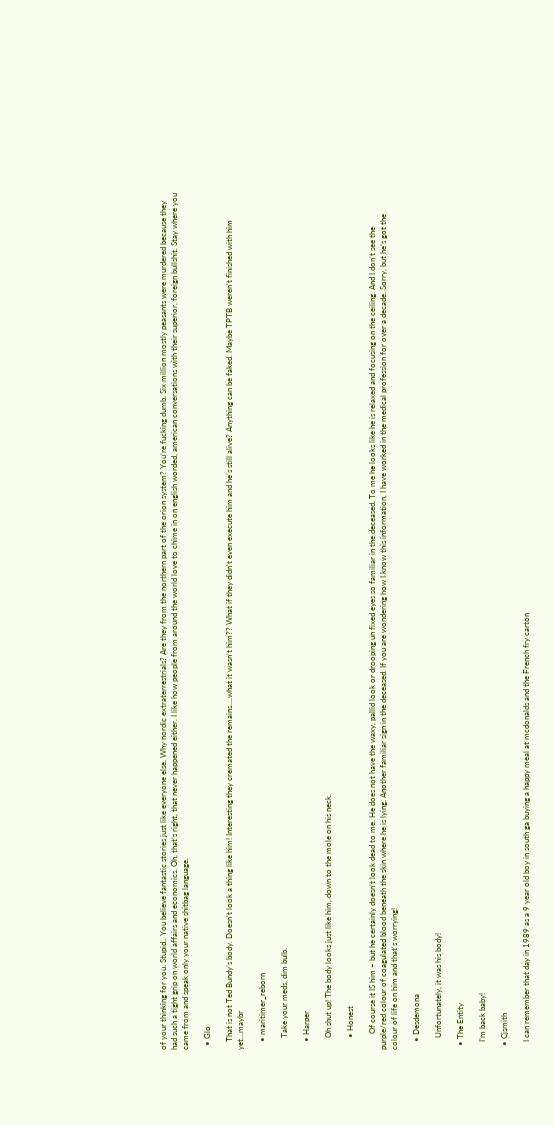of your thinking for you. Stupid.. You believe fantastic stories just like everyone else. Why nordic extraterrestrials? Are they from the northern part of the orion system? You’re fucking dumb. Six million mostly peasants were murdered because they had such a tight grip on world affairs and economics. Oh, that’s right, that never happened either. I like how people from around the world love to chime in on english worded, american conversations with their superior, foreign bullshit. Stay where you came from and speak only your native shitbag language.

  • Glo

    That is not Ted Bundy’s body. Doesn’t look a thing like him! Interesting they cremated the remains….what it wasn’t him?? What if they didn’t even execute him and he’s still alive? Anything can be faked. Maybe TPTB weren’t finished with him yet…maybr

    • maritimer_reborn

      Take your meds, dim bulb.

    • Harper

      Oh shut up! The body looks just like him, down to the mole on his neck.

      • Honest

        Of course it IS him – but he certainly doesn’t look dead to me. He does not have the waxy, pallid look or drooping un fixed eyes so familiar in the deceased. To me he looks like he is relaxed and focusing on the ceiling. And I don’t see the purple/red colour of coagulated blood beneath the skin where he is lying. Another familiar sign in the deceased. If you are wondering how I know this information, I have worked in the medical profession for over a decade. Sorry, but he’s got the colour of life on him and that’s worrying!

    • Desdemona

      Unfortunately, it was his body!

  • The Entity

    I’m back baby!

  • Cjsmith

    I can remember that day in 1989 as a 9 year old boy in south ga buying a happy meal at mcdonalds and the French fry carton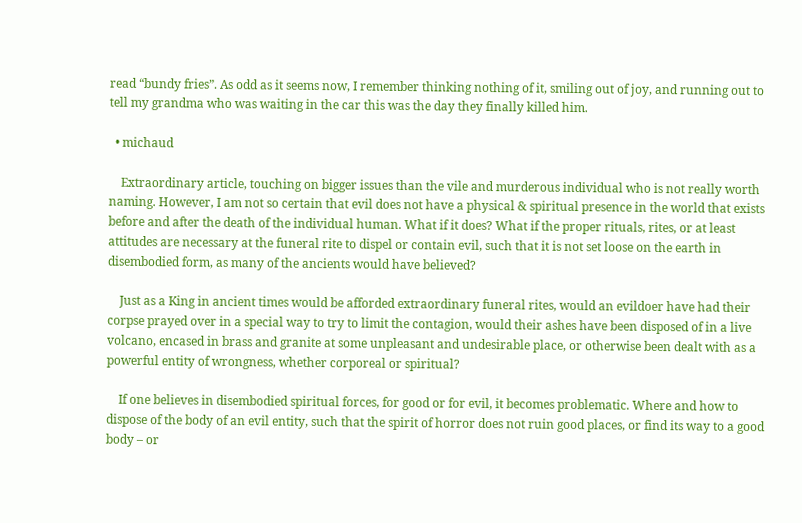read “bundy fries”. As odd as it seems now, I remember thinking nothing of it, smiling out of joy, and running out to tell my grandma who was waiting in the car this was the day they finally killed him.

  • michaud

    Extraordinary article, touching on bigger issues than the vile and murderous individual who is not really worth naming. However, I am not so certain that evil does not have a physical & spiritual presence in the world that exists before and after the death of the individual human. What if it does? What if the proper rituals, rites, or at least attitudes are necessary at the funeral rite to dispel or contain evil, such that it is not set loose on the earth in disembodied form, as many of the ancients would have believed?

    Just as a King in ancient times would be afforded extraordinary funeral rites, would an evildoer have had their corpse prayed over in a special way to try to limit the contagion, would their ashes have been disposed of in a live volcano, encased in brass and granite at some unpleasant and undesirable place, or otherwise been dealt with as a powerful entity of wrongness, whether corporeal or spiritual?

    If one believes in disembodied spiritual forces, for good or for evil, it becomes problematic. Where and how to dispose of the body of an evil entity, such that the spirit of horror does not ruin good places, or find its way to a good body – or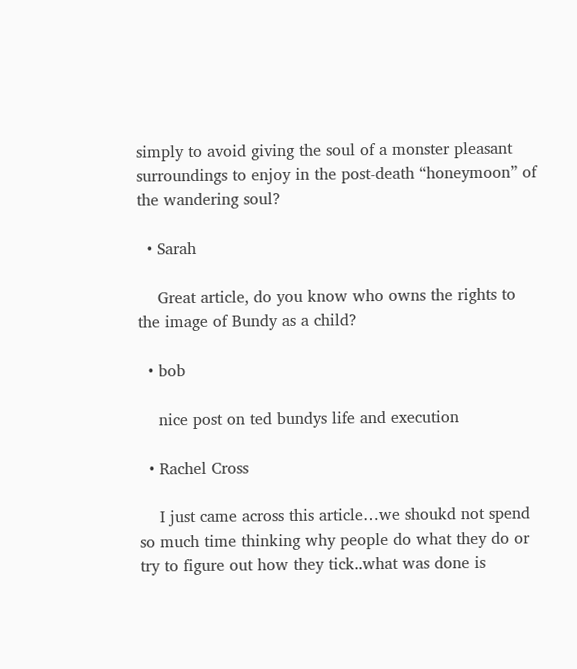simply to avoid giving the soul of a monster pleasant surroundings to enjoy in the post-death “honeymoon” of the wandering soul?

  • Sarah

    Great article, do you know who owns the rights to the image of Bundy as a child?

  • bob

    nice post on ted bundys life and execution

  • Rachel Cross

    I just came across this article…we shoukd not spend so much time thinking why people do what they do or try to figure out how they tick..what was done is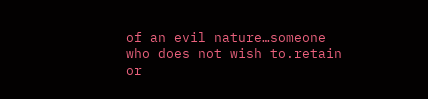of an evil nature…someone who does not wish to.retain or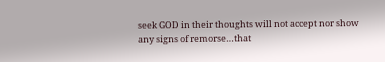seek GOD in their thoughts will not accept nor show any signs of remorse…that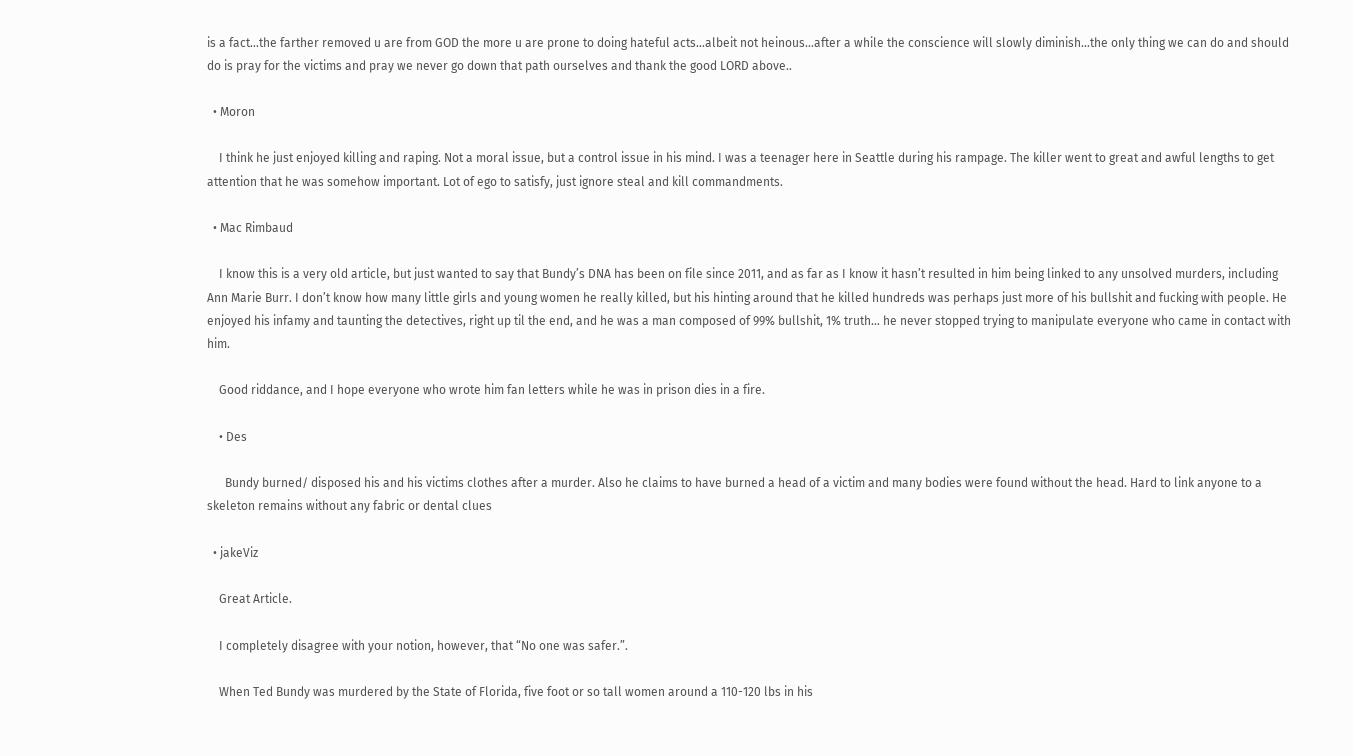is a fact…the farther removed u are from GOD the more u are prone to doing hateful acts…albeit not heinous…after a while the conscience will slowly diminish…the only thing we can do and should do is pray for the victims and pray we never go down that path ourselves and thank the good LORD above..

  • Moron

    I think he just enjoyed killing and raping. Not a moral issue, but a control issue in his mind. I was a teenager here in Seattle during his rampage. The killer went to great and awful lengths to get attention that he was somehow important. Lot of ego to satisfy, just ignore steal and kill commandments.

  • Mac Rimbaud

    I know this is a very old article, but just wanted to say that Bundy’s DNA has been on file since 2011, and as far as I know it hasn’t resulted in him being linked to any unsolved murders, including Ann Marie Burr. I don’t know how many little girls and young women he really killed, but his hinting around that he killed hundreds was perhaps just more of his bullshit and fucking with people. He enjoyed his infamy and taunting the detectives, right up til the end, and he was a man composed of 99% bullshit, 1% truth… he never stopped trying to manipulate everyone who came in contact with him.

    Good riddance, and I hope everyone who wrote him fan letters while he was in prison dies in a fire.

    • Des

      Bundy burned/ disposed his and his victims clothes after a murder. Also he claims to have burned a head of a victim and many bodies were found without the head. Hard to link anyone to a skeleton remains without any fabric or dental clues

  • jakeViz

    Great Article.

    I completely disagree with your notion, however, that “No one was safer.”.

    When Ted Bundy was murdered by the State of Florida, five foot or so tall women around a 110-120 lbs in his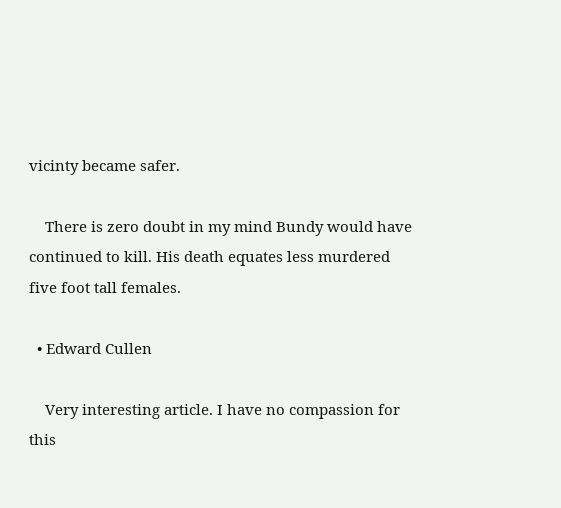vicinty became safer.

    There is zero doubt in my mind Bundy would have continued to kill. His death equates less murdered five foot tall females.

  • Edward Cullen

    Very interesting article. I have no compassion for this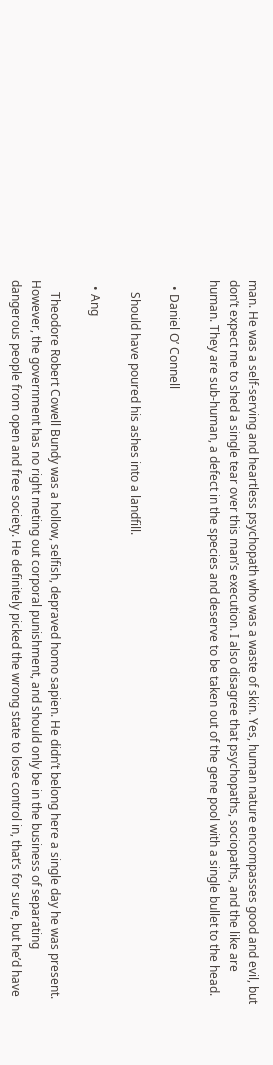man. He was a self-serving and heartless psychopath who was a waste of skin. Yes, human nature encompasses good and evil, but don’t expect me to shed a single tear over this man’s execution. I also disagree that psychopaths, sociopaths, and the like are human. They are sub-human, a defect in the species and deserve to be taken out of the gene pool with a single bullet to the head.

  • Daniel O’ Connell

    Should have poured his ashes into a landfill.

  • Ang

    Theodore Robert Cowell Bundy was a hollow, selfish, depraved homo sapien. He didn’t belong here a single day he was present. However, the government has no right meting out corporal punishment, and should only be in the business of separating dangerous people from open and free society. He definitely picked the wrong state to lose control in, that’s for sure, but he’d have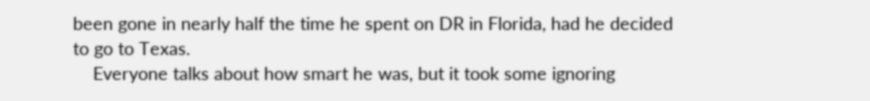been gone in nearly half the time he spent on DR in Florida, had he decided to go to Texas.
    Everyone talks about how smart he was, but it took some ignoring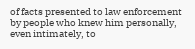of facts presented to law enforcement by people who knew him personally, even intimately, to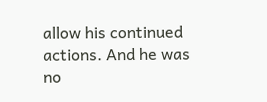allow his continued actions. And he was no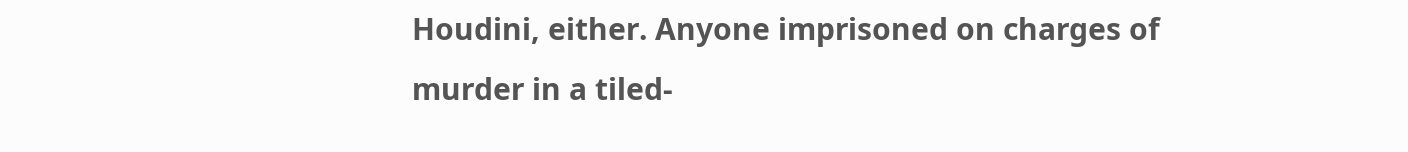Houdini, either. Anyone imprisoned on charges of murder in a tiled-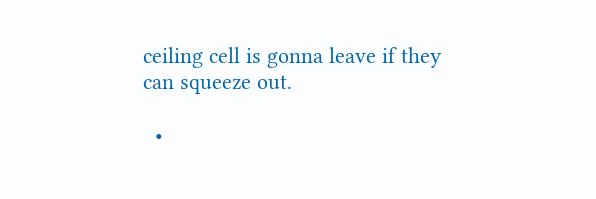ceiling cell is gonna leave if they can squeeze out.

  •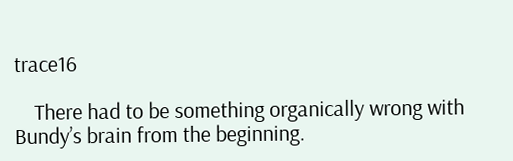trace16

    There had to be something organically wrong with Bundy’s brain from the beginning.